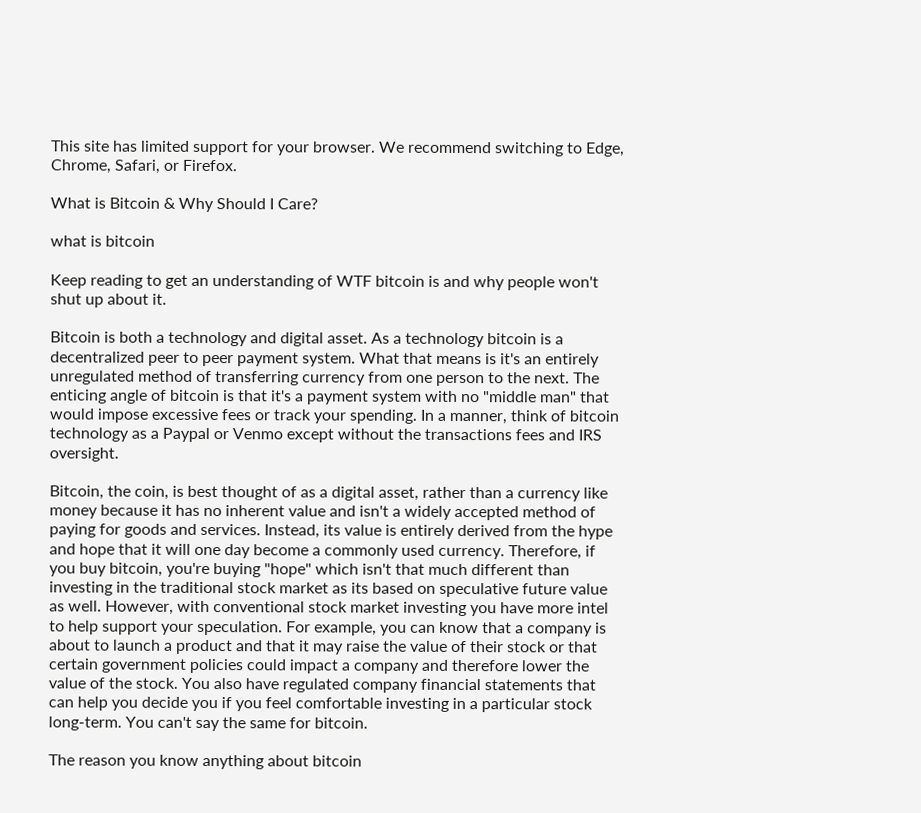This site has limited support for your browser. We recommend switching to Edge, Chrome, Safari, or Firefox.

What is Bitcoin & Why Should I Care?

what is bitcoin

Keep reading to get an understanding of WTF bitcoin is and why people won't shut up about it.

Bitcoin is both a technology and digital asset. As a technology bitcoin is a decentralized peer to peer payment system. What that means is it's an entirely unregulated method of transferring currency from one person to the next. The enticing angle of bitcoin is that it's a payment system with no "middle man" that would impose excessive fees or track your spending. In a manner, think of bitcoin technology as a Paypal or Venmo except without the transactions fees and IRS oversight.

Bitcoin, the coin, is best thought of as a digital asset, rather than a currency like money because it has no inherent value and isn't a widely accepted method of paying for goods and services. Instead, its value is entirely derived from the hype and hope that it will one day become a commonly used currency. Therefore, if you buy bitcoin, you're buying "hope" which isn't that much different than investing in the traditional stock market as its based on speculative future value as well. However, with conventional stock market investing you have more intel to help support your speculation. For example, you can know that a company is about to launch a product and that it may raise the value of their stock or that certain government policies could impact a company and therefore lower the value of the stock. You also have regulated company financial statements that can help you decide you if you feel comfortable investing in a particular stock long-term. You can't say the same for bitcoin.

The reason you know anything about bitcoin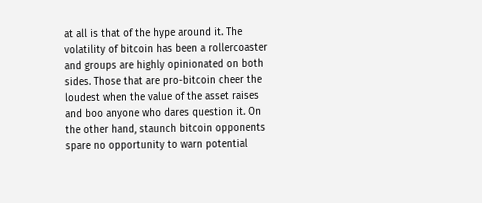at all is that of the hype around it. The volatility of bitcoin has been a rollercoaster and groups are highly opinionated on both sides. Those that are pro-bitcoin cheer the loudest when the value of the asset raises and boo anyone who dares question it. On the other hand, staunch bitcoin opponents spare no opportunity to warn potential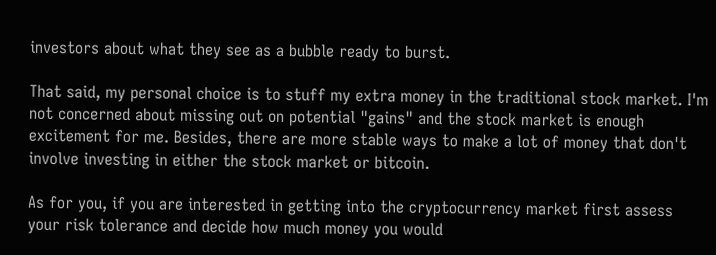investors about what they see as a bubble ready to burst.

That said, my personal choice is to stuff my extra money in the traditional stock market. I'm not concerned about missing out on potential "gains" and the stock market is enough excitement for me. Besides, there are more stable ways to make a lot of money that don't involve investing in either the stock market or bitcoin.

As for you, if you are interested in getting into the cryptocurrency market first assess your risk tolerance and decide how much money you would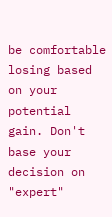be comfortable losing based on your potential gain. Don't base your decision on "expert"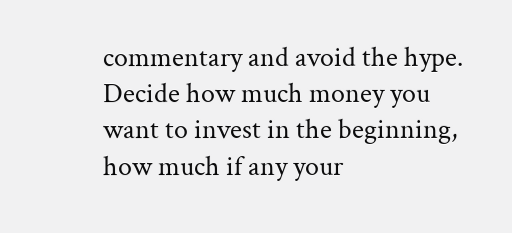commentary and avoid the hype. Decide how much money you want to invest in the beginning, how much if any your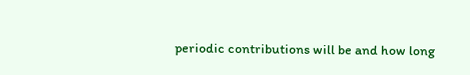periodic contributions will be and how long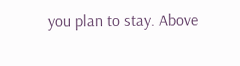you plan to stay. Above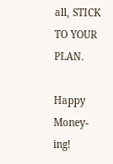all, STICK TO YOUR PLAN.

Happy Money-ing!